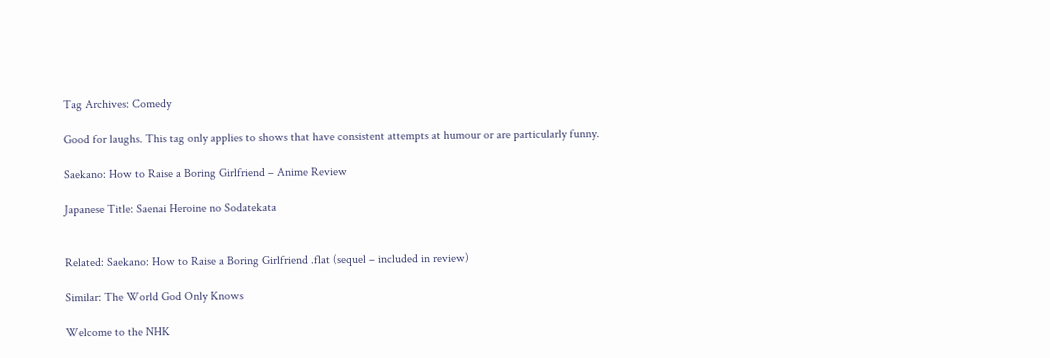Tag Archives: Comedy

Good for laughs. This tag only applies to shows that have consistent attempts at humour or are particularly funny.

Saekano: How to Raise a Boring Girlfriend – Anime Review

Japanese Title: Saenai Heroine no Sodatekata


Related: Saekano: How to Raise a Boring Girlfriend .flat (sequel – included in review)

Similar: The World God Only Knows

Welcome to the NHK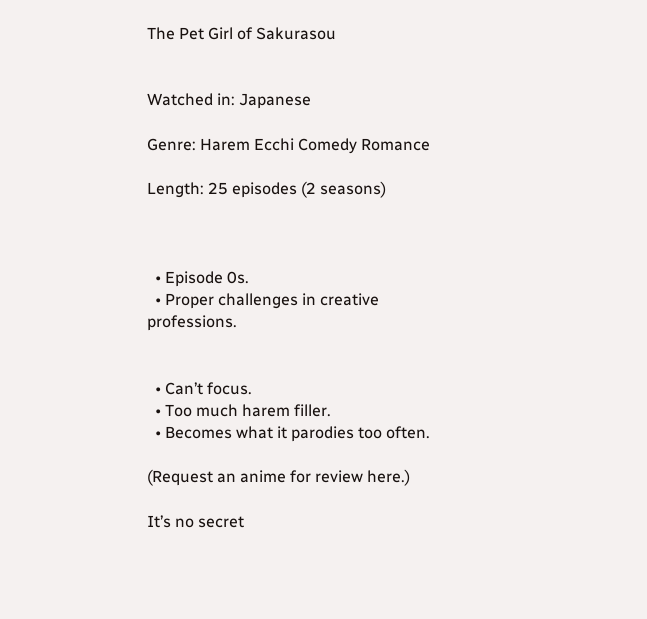The Pet Girl of Sakurasou


Watched in: Japanese

Genre: Harem Ecchi Comedy Romance

Length: 25 episodes (2 seasons)



  • Episode 0s.
  • Proper challenges in creative professions.


  • Can’t focus.
  • Too much harem filler.
  • Becomes what it parodies too often.

(Request an anime for review here.)

It’s no secret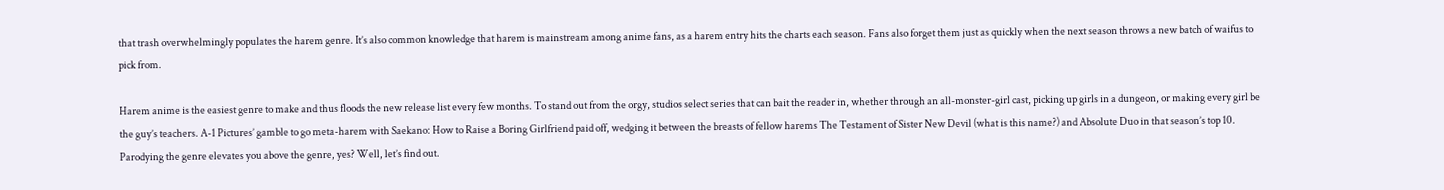that trash overwhelmingly populates the harem genre. It’s also common knowledge that harem is mainstream among anime fans, as a harem entry hits the charts each season. Fans also forget them just as quickly when the next season throws a new batch of waifus to pick from.

Harem anime is the easiest genre to make and thus floods the new release list every few months. To stand out from the orgy, studios select series that can bait the reader in, whether through an all-monster-girl cast, picking up girls in a dungeon, or making every girl be the guy’s teachers. A-1 Pictures’ gamble to go meta-harem with Saekano: How to Raise a Boring Girlfriend paid off, wedging it between the breasts of fellow harems The Testament of Sister New Devil (what is this name?) and Absolute Duo in that season’s top 10. Parodying the genre elevates you above the genre, yes? Well, let’s find out.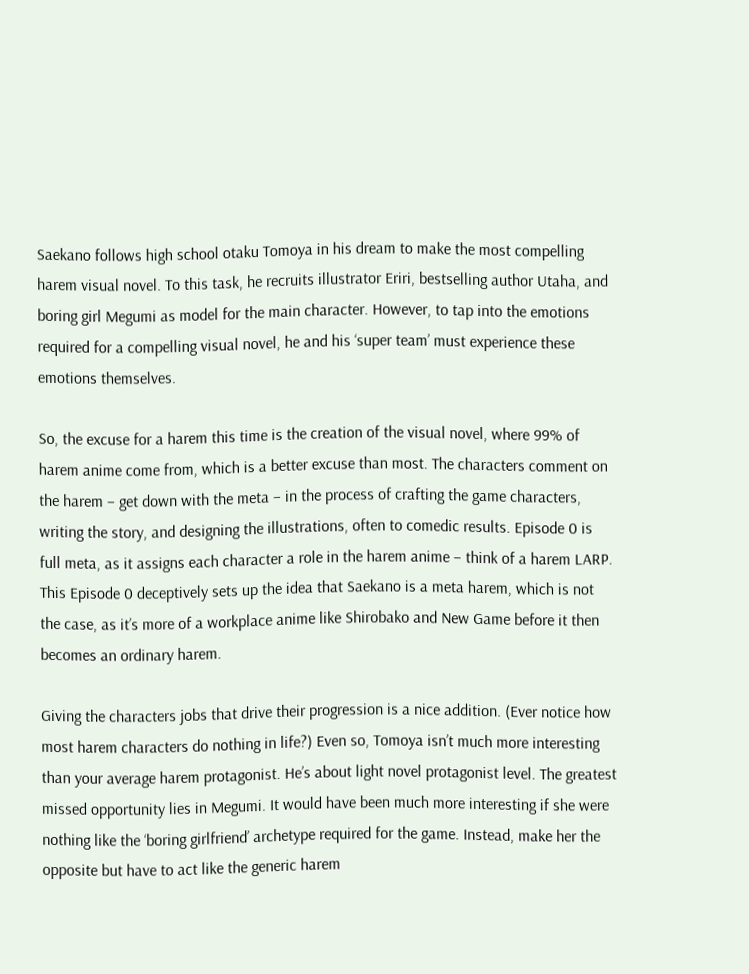Saekano follows high school otaku Tomoya in his dream to make the most compelling harem visual novel. To this task, he recruits illustrator Eriri, bestselling author Utaha, and boring girl Megumi as model for the main character. However, to tap into the emotions required for a compelling visual novel, he and his ‘super team’ must experience these emotions themselves.

So, the excuse for a harem this time is the creation of the visual novel, where 99% of harem anime come from, which is a better excuse than most. The characters comment on the harem – get down with the meta – in the process of crafting the game characters, writing the story, and designing the illustrations, often to comedic results. Episode 0 is full meta, as it assigns each character a role in the harem anime – think of a harem LARP. This Episode 0 deceptively sets up the idea that Saekano is a meta harem, which is not the case, as it’s more of a workplace anime like Shirobako and New Game before it then becomes an ordinary harem.

Giving the characters jobs that drive their progression is a nice addition. (Ever notice how most harem characters do nothing in life?) Even so, Tomoya isn’t much more interesting than your average harem protagonist. He’s about light novel protagonist level. The greatest missed opportunity lies in Megumi. It would have been much more interesting if she were nothing like the ‘boring girlfriend’ archetype required for the game. Instead, make her the opposite but have to act like the generic harem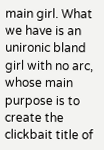main girl. What we have is an unironic bland girl with no arc, whose main purpose is to create the clickbait title of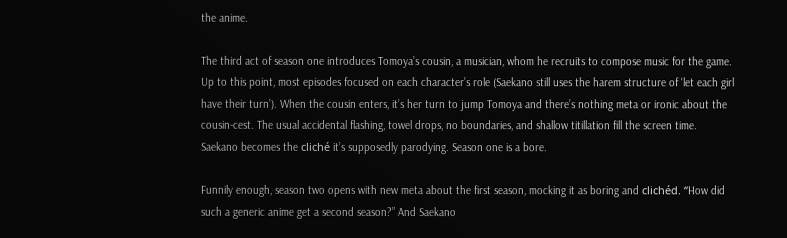the anime.

The third act of season one introduces Tomoya’s cousin, a musician, whom he recruits to compose music for the game. Up to this point, most episodes focused on each character’s role (Saekano still uses the harem structure of ‘let each girl have their turn’). When the cousin enters, it’s her turn to jump Tomoya and there’s nothing meta or ironic about the cousin-cest. The usual accidental flashing, towel drops, no boundaries, and shallow titillation fill the screen time. Saekano becomes the cliché it’s supposedly parodying. Season one is a bore.

Funnily enough, season two opens with new meta about the first season, mocking it as boring and clichéd. “How did such a generic anime get a second season?” And Saekano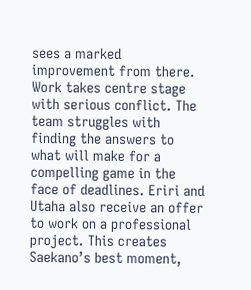sees a marked improvement from there. Work takes centre stage with serious conflict. The team struggles with finding the answers to what will make for a compelling game in the face of deadlines. Eriri and Utaha also receive an offer to work on a professional project. This creates Saekano’s best moment,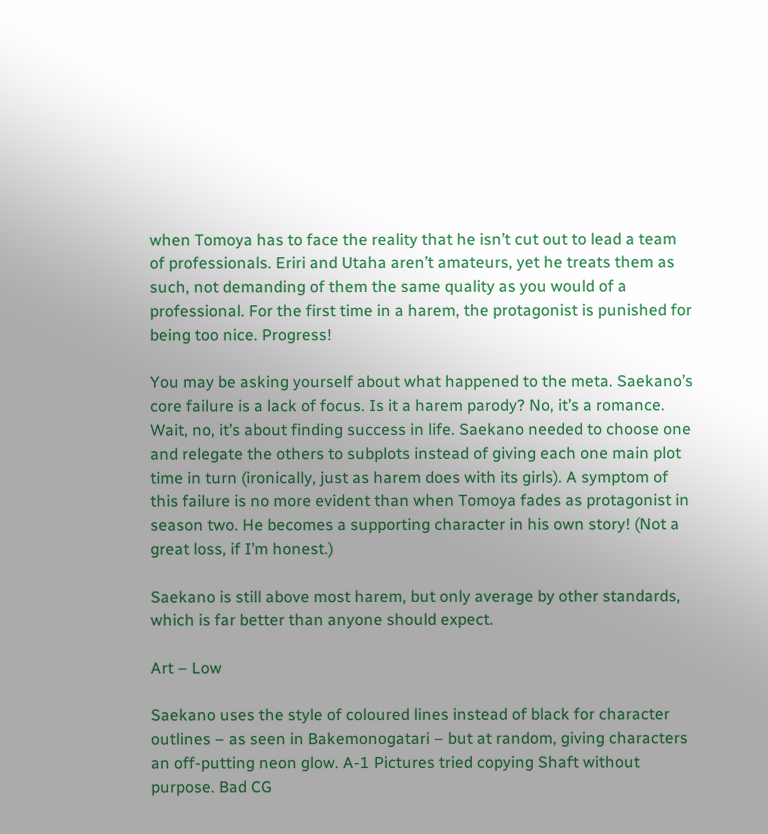when Tomoya has to face the reality that he isn’t cut out to lead a team of professionals. Eriri and Utaha aren’t amateurs, yet he treats them as such, not demanding of them the same quality as you would of a professional. For the first time in a harem, the protagonist is punished for being too nice. Progress!

You may be asking yourself about what happened to the meta. Saekano’s core failure is a lack of focus. Is it a harem parody? No, it’s a romance. Wait, no, it’s about finding success in life. Saekano needed to choose one and relegate the others to subplots instead of giving each one main plot time in turn (ironically, just as harem does with its girls). A symptom of this failure is no more evident than when Tomoya fades as protagonist in season two. He becomes a supporting character in his own story! (Not a great loss, if I’m honest.)

Saekano is still above most harem, but only average by other standards, which is far better than anyone should expect.

Art – Low

Saekano uses the style of coloured lines instead of black for character outlines – as seen in Bakemonogatari – but at random, giving characters an off-putting neon glow. A-1 Pictures tried copying Shaft without purpose. Bad CG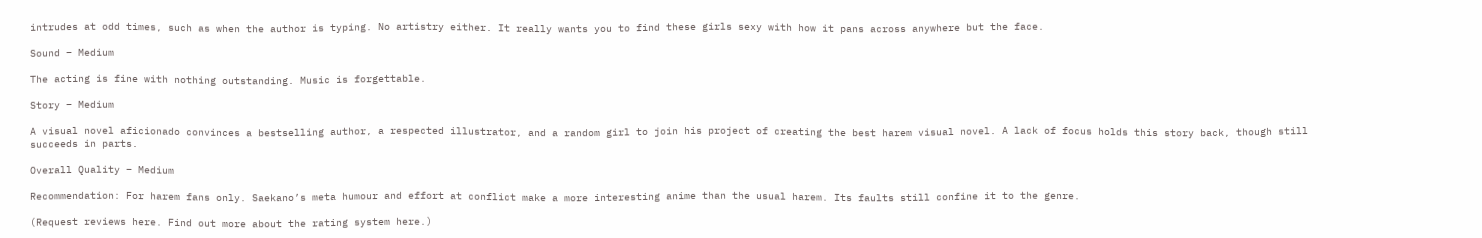intrudes at odd times, such as when the author is typing. No artistry either. It really wants you to find these girls sexy with how it pans across anywhere but the face.

Sound – Medium

The acting is fine with nothing outstanding. Music is forgettable.

Story – Medium

A visual novel aficionado convinces a bestselling author, a respected illustrator, and a random girl to join his project of creating the best harem visual novel. A lack of focus holds this story back, though still succeeds in parts.

Overall Quality – Medium

Recommendation: For harem fans only. Saekano’s meta humour and effort at conflict make a more interesting anime than the usual harem. Its faults still confine it to the genre.

(Request reviews here. Find out more about the rating system here.)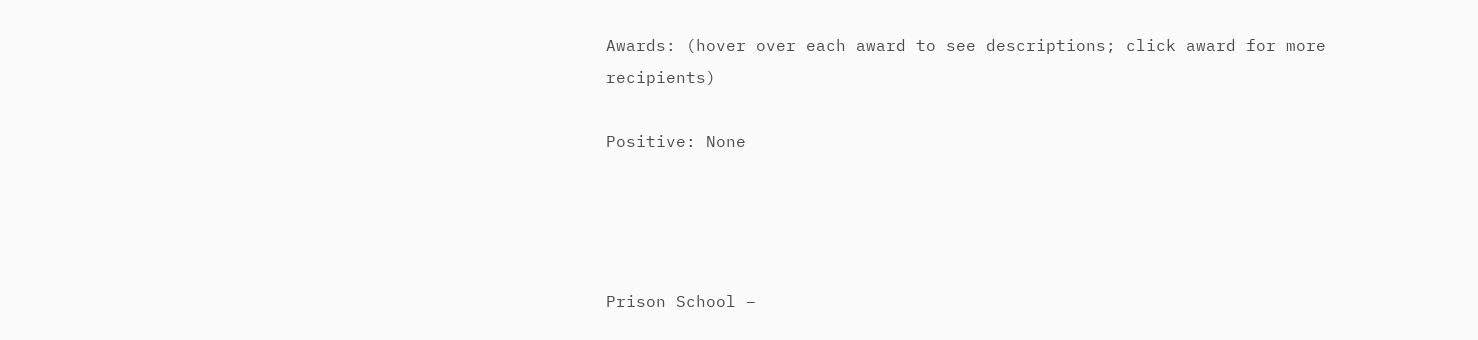Awards: (hover over each award to see descriptions; click award for more recipients)

Positive: None




Prison School –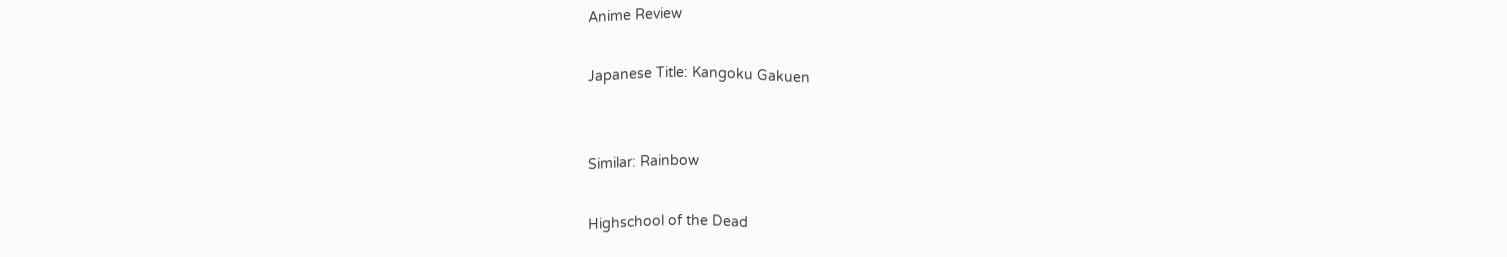Anime Review

Japanese Title: Kangoku Gakuen


Similar: Rainbow

Highschool of the Dead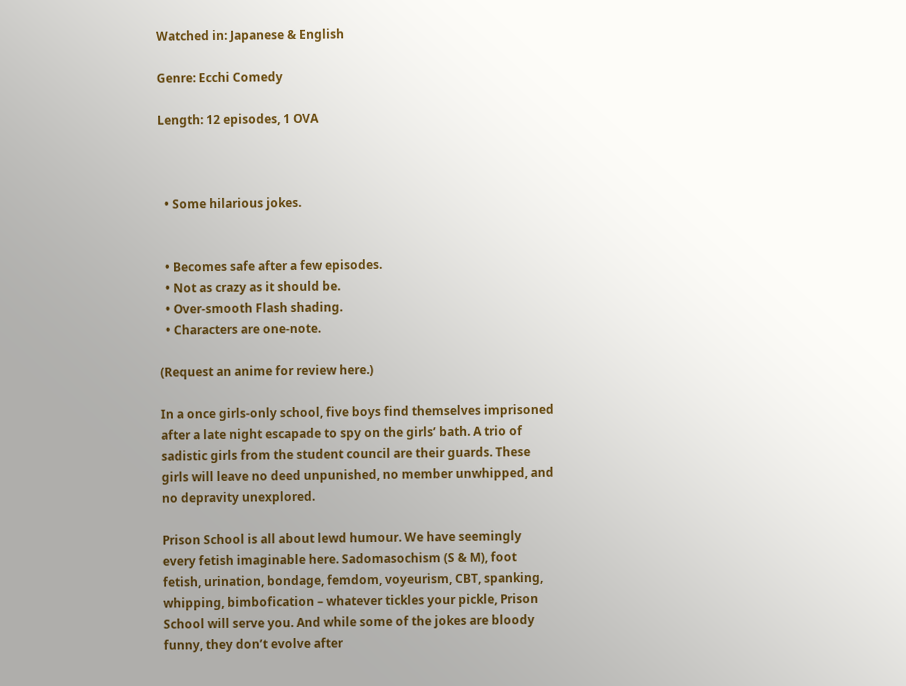Watched in: Japanese & English

Genre: Ecchi Comedy

Length: 12 episodes, 1 OVA



  • Some hilarious jokes.


  • Becomes safe after a few episodes.
  • Not as crazy as it should be.
  • Over-smooth Flash shading.
  • Characters are one-note.

(Request an anime for review here.)

In a once girls-only school, five boys find themselves imprisoned after a late night escapade to spy on the girls’ bath. A trio of sadistic girls from the student council are their guards. These girls will leave no deed unpunished, no member unwhipped, and no depravity unexplored.

Prison School is all about lewd humour. We have seemingly every fetish imaginable here. Sadomasochism (S & M), foot fetish, urination, bondage, femdom, voyeurism, CBT, spanking, whipping, bimbofication – whatever tickles your pickle, Prison School will serve you. And while some of the jokes are bloody funny, they don’t evolve after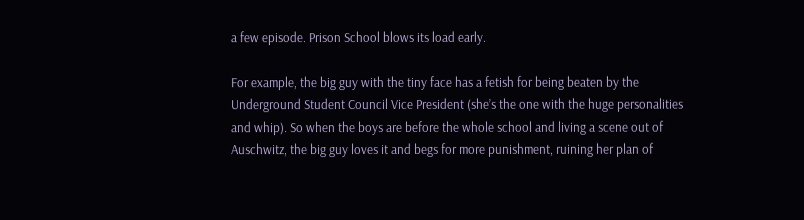a few episode. Prison School blows its load early.

For example, the big guy with the tiny face has a fetish for being beaten by the Underground Student Council Vice President (she’s the one with the huge personalities and whip). So when the boys are before the whole school and living a scene out of Auschwitz, the big guy loves it and begs for more punishment, ruining her plan of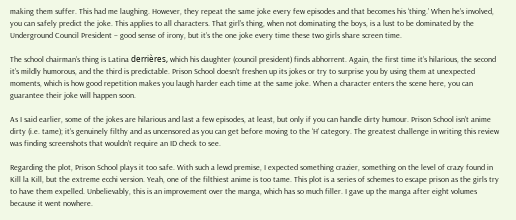making them suffer. This had me laughing. However, they repeat the same joke every few episodes and that becomes his ‘thing.’ When he’s involved, you can safely predict the joke. This applies to all characters. That girl’s thing, when not dominating the boys, is a lust to be dominated by the Underground Council President – good sense of irony, but it’s the one joke every time these two girls share screen time.

The school chairman’s thing is Latina derrières, which his daughter (council president) finds abhorrent. Again, the first time it’s hilarious, the second it’s mildly humorous, and the third is predictable. Prison School doesn’t freshen up its jokes or try to surprise you by using them at unexpected moments, which is how good repetition makes you laugh harder each time at the same joke. When a character enters the scene here, you can guarantee their joke will happen soon.

As I said earlier, some of the jokes are hilarious and last a few episodes, at least, but only if you can handle dirty humour. Prison School isn’t anime dirty (i.e. tame); it’s genuinely filthy and as uncensored as you can get before moving to the ‘H’ category. The greatest challenge in writing this review was finding screenshots that wouldn’t require an ID check to see.

Regarding the plot, Prison School plays it too safe. With such a lewd premise, I expected something crazier, something on the level of crazy found in Kill la Kill, but the extreme ecchi version. Yeah, one of the filthiest anime is too tame. This plot is a series of schemes to escape prison as the girls try to have them expelled. Unbelievably, this is an improvement over the manga, which has so much filler. I gave up the manga after eight volumes because it went nowhere.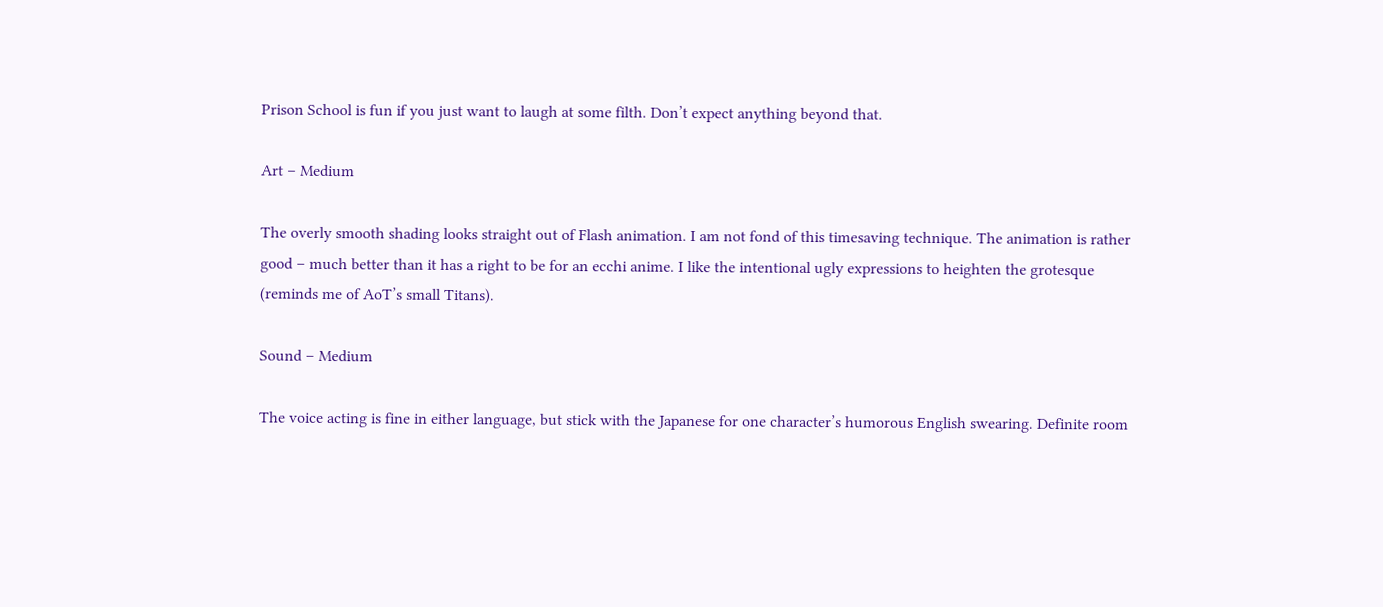Prison School is fun if you just want to laugh at some filth. Don’t expect anything beyond that.

Art – Medium

The overly smooth shading looks straight out of Flash animation. I am not fond of this timesaving technique. The animation is rather good – much better than it has a right to be for an ecchi anime. I like the intentional ugly expressions to heighten the grotesque (reminds me of AoT’s small Titans).

Sound – Medium

The voice acting is fine in either language, but stick with the Japanese for one character’s humorous English swearing. Definite room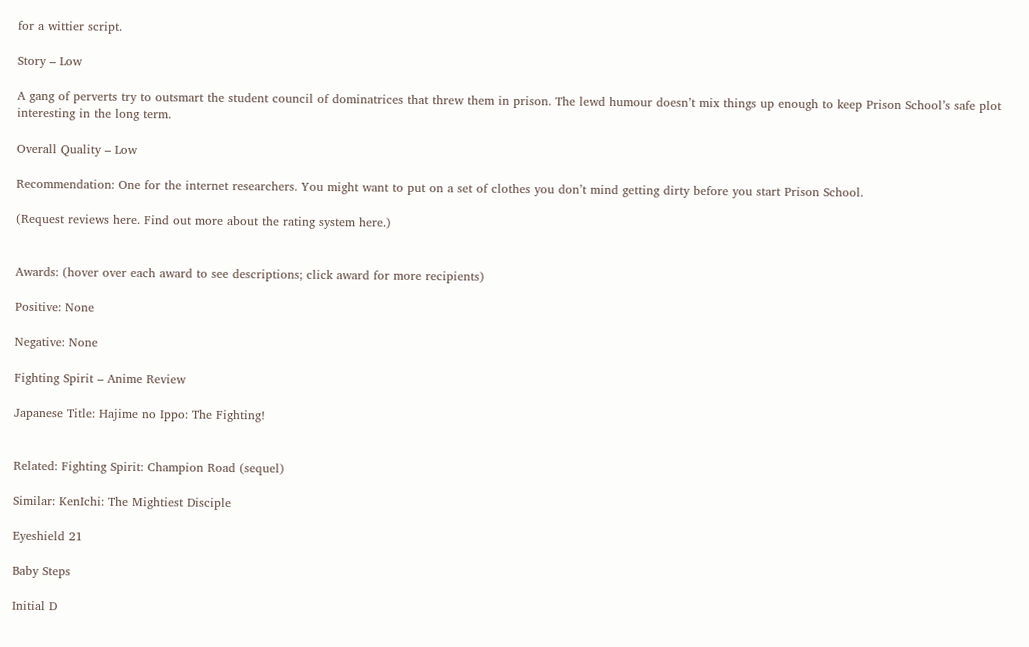for a wittier script.

Story – Low

A gang of perverts try to outsmart the student council of dominatrices that threw them in prison. The lewd humour doesn’t mix things up enough to keep Prison School’s safe plot interesting in the long term.

Overall Quality – Low

Recommendation: One for the internet researchers. You might want to put on a set of clothes you don’t mind getting dirty before you start Prison School.

(Request reviews here. Find out more about the rating system here.)


Awards: (hover over each award to see descriptions; click award for more recipients)

Positive: None

Negative: None

Fighting Spirit – Anime Review

Japanese Title: Hajime no Ippo: The Fighting!


Related: Fighting Spirit: Champion Road (sequel)

Similar: KenIchi: The Mightiest Disciple

Eyeshield 21

Baby Steps

Initial D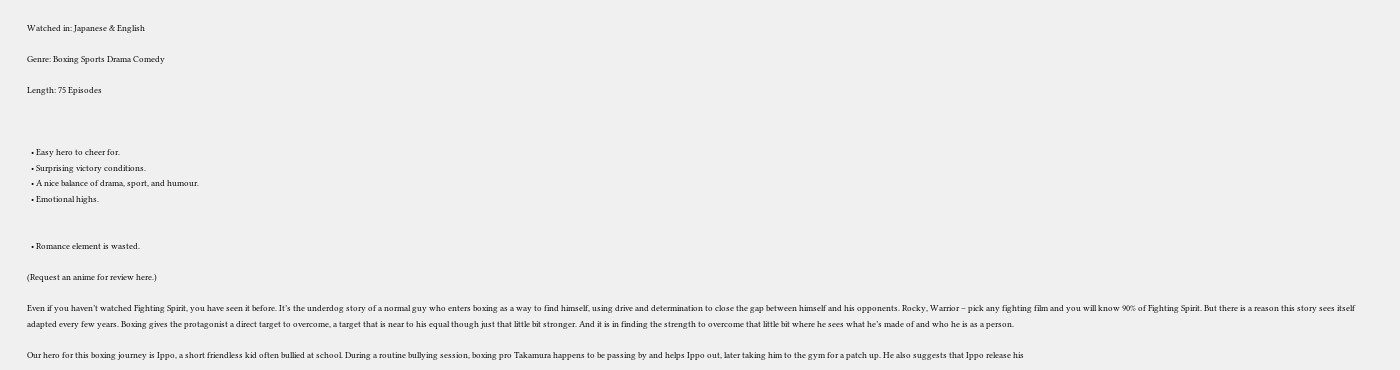Watched in: Japanese & English

Genre: Boxing Sports Drama Comedy

Length: 75 Episodes



  • Easy hero to cheer for.
  • Surprising victory conditions.
  • A nice balance of drama, sport, and humour.
  • Emotional highs.


  • Romance element is wasted.

(Request an anime for review here.)

Even if you haven’t watched Fighting Spirit, you have seen it before. It’s the underdog story of a normal guy who enters boxing as a way to find himself, using drive and determination to close the gap between himself and his opponents. Rocky, Warrior – pick any fighting film and you will know 90% of Fighting Spirit. But there is a reason this story sees itself adapted every few years. Boxing gives the protagonist a direct target to overcome, a target that is near to his equal though just that little bit stronger. And it is in finding the strength to overcome that little bit where he sees what he’s made of and who he is as a person.

Our hero for this boxing journey is Ippo, a short friendless kid often bullied at school. During a routine bullying session, boxing pro Takamura happens to be passing by and helps Ippo out, later taking him to the gym for a patch up. He also suggests that Ippo release his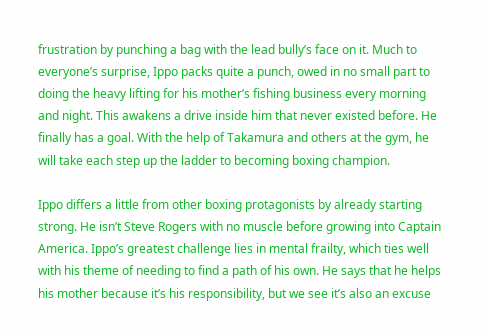frustration by punching a bag with the lead bully’s face on it. Much to everyone’s surprise, Ippo packs quite a punch, owed in no small part to doing the heavy lifting for his mother’s fishing business every morning and night. This awakens a drive inside him that never existed before. He finally has a goal. With the help of Takamura and others at the gym, he will take each step up the ladder to becoming boxing champion.

Ippo differs a little from other boxing protagonists by already starting strong. He isn’t Steve Rogers with no muscle before growing into Captain America. Ippo’s greatest challenge lies in mental frailty, which ties well with his theme of needing to find a path of his own. He says that he helps his mother because it’s his responsibility, but we see it’s also an excuse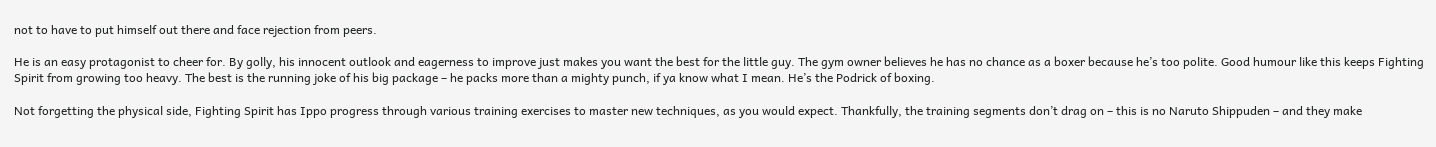not to have to put himself out there and face rejection from peers.

He is an easy protagonist to cheer for. By golly, his innocent outlook and eagerness to improve just makes you want the best for the little guy. The gym owner believes he has no chance as a boxer because he’s too polite. Good humour like this keeps Fighting Spirit from growing too heavy. The best is the running joke of his big package – he packs more than a mighty punch, if ya know what I mean. He’s the Podrick of boxing.

Not forgetting the physical side, Fighting Spirit has Ippo progress through various training exercises to master new techniques, as you would expect. Thankfully, the training segments don’t drag on – this is no Naruto Shippuden – and they make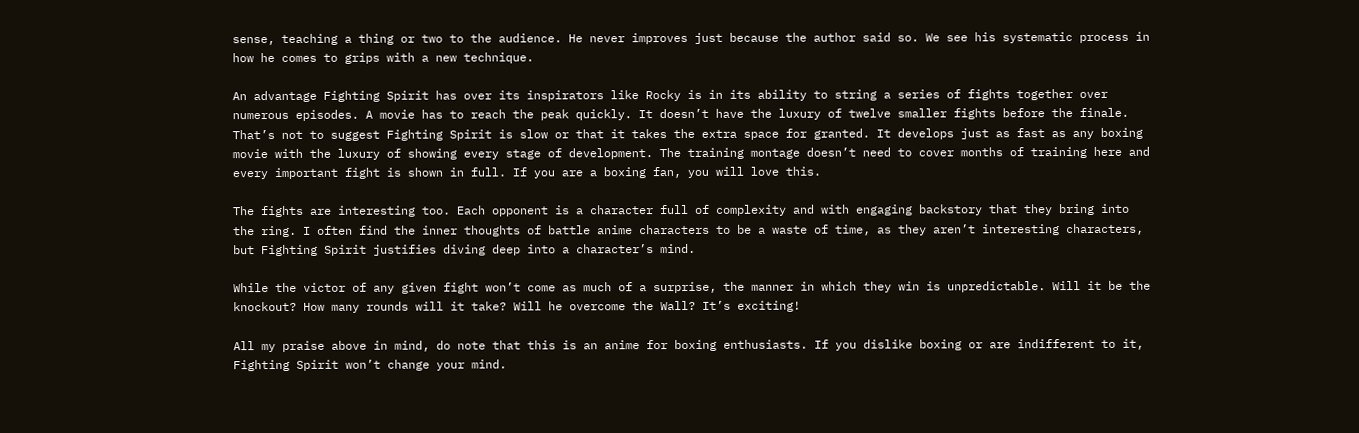sense, teaching a thing or two to the audience. He never improves just because the author said so. We see his systematic process in how he comes to grips with a new technique.

An advantage Fighting Spirit has over its inspirators like Rocky is in its ability to string a series of fights together over numerous episodes. A movie has to reach the peak quickly. It doesn’t have the luxury of twelve smaller fights before the finale. That’s not to suggest Fighting Spirit is slow or that it takes the extra space for granted. It develops just as fast as any boxing movie with the luxury of showing every stage of development. The training montage doesn’t need to cover months of training here and every important fight is shown in full. If you are a boxing fan, you will love this.

The fights are interesting too. Each opponent is a character full of complexity and with engaging backstory that they bring into the ring. I often find the inner thoughts of battle anime characters to be a waste of time, as they aren’t interesting characters, but Fighting Spirit justifies diving deep into a character’s mind.

While the victor of any given fight won’t come as much of a surprise, the manner in which they win is unpredictable. Will it be the knockout? How many rounds will it take? Will he overcome the Wall? It’s exciting!

All my praise above in mind, do note that this is an anime for boxing enthusiasts. If you dislike boxing or are indifferent to it, Fighting Spirit won’t change your mind.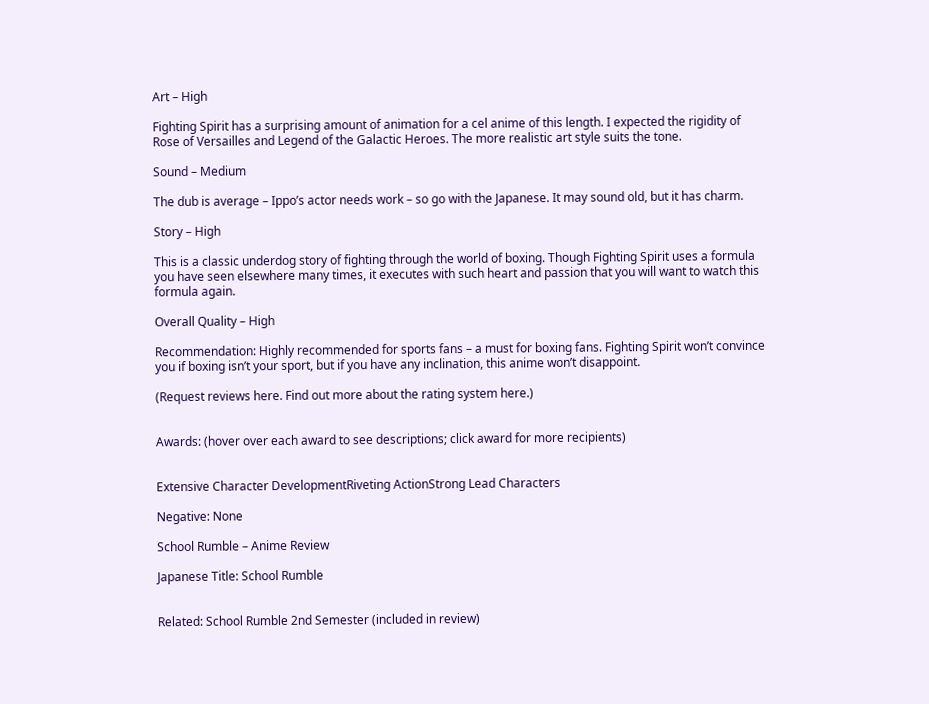Art – High

Fighting Spirit has a surprising amount of animation for a cel anime of this length. I expected the rigidity of Rose of Versailles and Legend of the Galactic Heroes. The more realistic art style suits the tone.

Sound – Medium

The dub is average – Ippo’s actor needs work – so go with the Japanese. It may sound old, but it has charm.

Story – High

This is a classic underdog story of fighting through the world of boxing. Though Fighting Spirit uses a formula you have seen elsewhere many times, it executes with such heart and passion that you will want to watch this formula again.

Overall Quality – High

Recommendation: Highly recommended for sports fans – a must for boxing fans. Fighting Spirit won’t convince you if boxing isn’t your sport, but if you have any inclination, this anime won’t disappoint.

(Request reviews here. Find out more about the rating system here.)


Awards: (hover over each award to see descriptions; click award for more recipients)


Extensive Character DevelopmentRiveting ActionStrong Lead Characters

Negative: None

School Rumble – Anime Review

Japanese Title: School Rumble


Related: School Rumble 2nd Semester (included in review)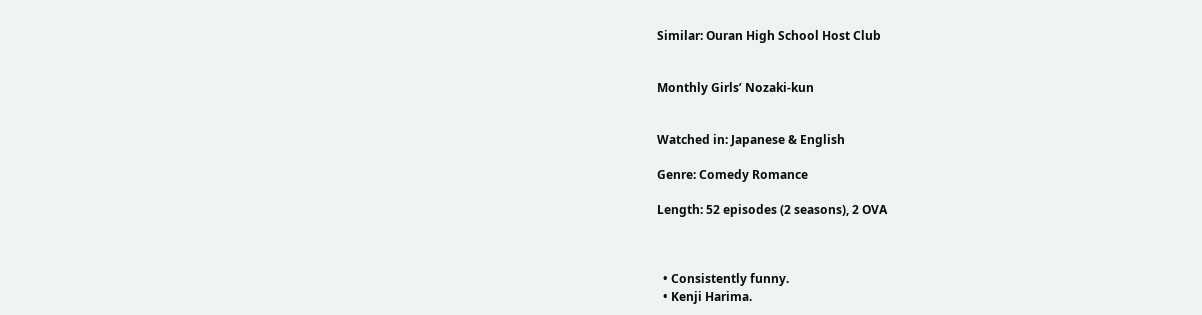Similar: Ouran High School Host Club


Monthly Girls’ Nozaki-kun


Watched in: Japanese & English

Genre: Comedy Romance

Length: 52 episodes (2 seasons), 2 OVA



  • Consistently funny.
  • Kenji Harima.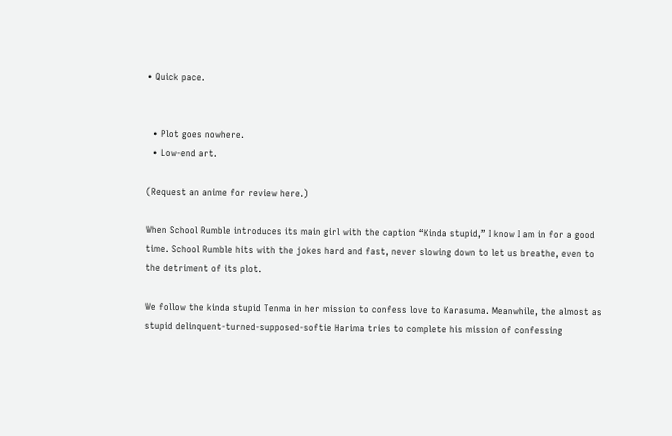• Quick pace.


  • Plot goes nowhere.
  • Low-end art.

(Request an anime for review here.)

When School Rumble introduces its main girl with the caption “Kinda stupid,” I know I am in for a good time. School Rumble hits with the jokes hard and fast, never slowing down to let us breathe, even to the detriment of its plot.

We follow the kinda stupid Tenma in her mission to confess love to Karasuma. Meanwhile, the almost as stupid delinquent-turned-supposed-softie Harima tries to complete his mission of confessing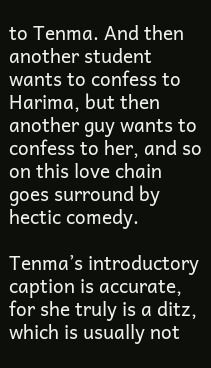to Tenma. And then another student wants to confess to Harima, but then another guy wants to confess to her, and so on this love chain goes surround by hectic comedy.

Tenma’s introductory caption is accurate, for she truly is a ditz, which is usually not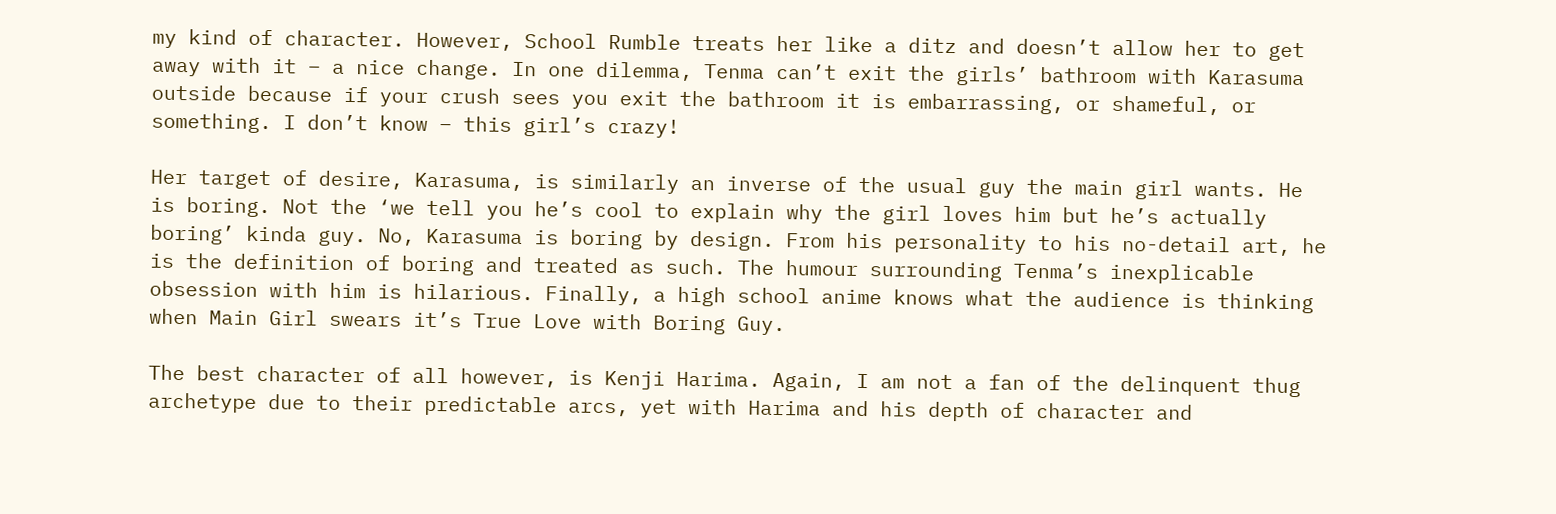my kind of character. However, School Rumble treats her like a ditz and doesn’t allow her to get away with it – a nice change. In one dilemma, Tenma can’t exit the girls’ bathroom with Karasuma outside because if your crush sees you exit the bathroom it is embarrassing, or shameful, or something. I don’t know – this girl’s crazy!

Her target of desire, Karasuma, is similarly an inverse of the usual guy the main girl wants. He is boring. Not the ‘we tell you he’s cool to explain why the girl loves him but he’s actually boring’ kinda guy. No, Karasuma is boring by design. From his personality to his no-detail art, he is the definition of boring and treated as such. The humour surrounding Tenma’s inexplicable obsession with him is hilarious. Finally, a high school anime knows what the audience is thinking when Main Girl swears it’s True Love with Boring Guy.

The best character of all however, is Kenji Harima. Again, I am not a fan of the delinquent thug archetype due to their predictable arcs, yet with Harima and his depth of character and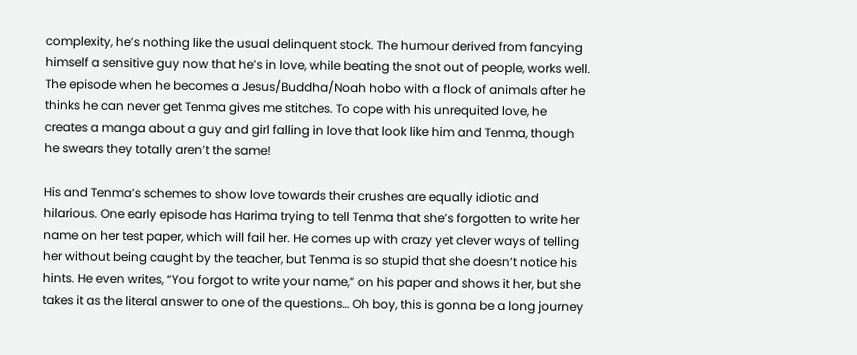complexity, he’s nothing like the usual delinquent stock. The humour derived from fancying himself a sensitive guy now that he’s in love, while beating the snot out of people, works well. The episode when he becomes a Jesus/Buddha/Noah hobo with a flock of animals after he thinks he can never get Tenma gives me stitches. To cope with his unrequited love, he creates a manga about a guy and girl falling in love that look like him and Tenma, though he swears they totally aren’t the same!

His and Tenma’s schemes to show love towards their crushes are equally idiotic and hilarious. One early episode has Harima trying to tell Tenma that she’s forgotten to write her name on her test paper, which will fail her. He comes up with crazy yet clever ways of telling her without being caught by the teacher, but Tenma is so stupid that she doesn’t notice his hints. He even writes, “You forgot to write your name,” on his paper and shows it her, but she takes it as the literal answer to one of the questions… Oh boy, this is gonna be a long journey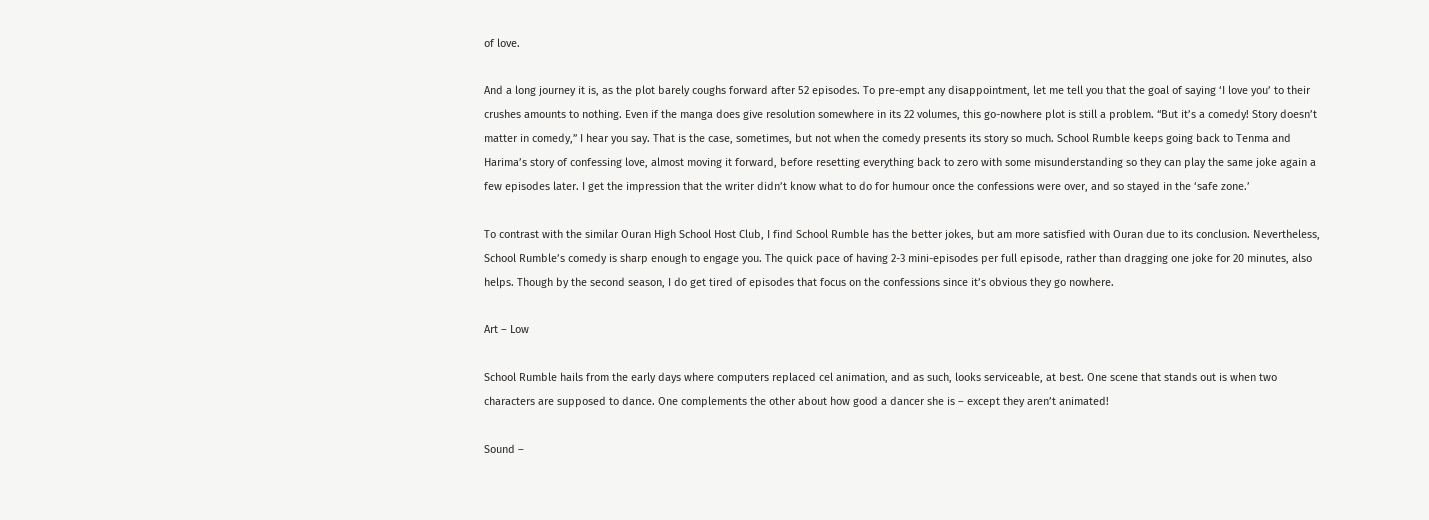of love.

And a long journey it is, as the plot barely coughs forward after 52 episodes. To pre-empt any disappointment, let me tell you that the goal of saying ‘I love you’ to their crushes amounts to nothing. Even if the manga does give resolution somewhere in its 22 volumes, this go-nowhere plot is still a problem. “But it’s a comedy! Story doesn’t matter in comedy,” I hear you say. That is the case, sometimes, but not when the comedy presents its story so much. School Rumble keeps going back to Tenma and Harima’s story of confessing love, almost moving it forward, before resetting everything back to zero with some misunderstanding so they can play the same joke again a few episodes later. I get the impression that the writer didn’t know what to do for humour once the confessions were over, and so stayed in the ‘safe zone.’

To contrast with the similar Ouran High School Host Club, I find School Rumble has the better jokes, but am more satisfied with Ouran due to its conclusion. Nevertheless, School Rumble’s comedy is sharp enough to engage you. The quick pace of having 2-3 mini-episodes per full episode, rather than dragging one joke for 20 minutes, also helps. Though by the second season, I do get tired of episodes that focus on the confessions since it’s obvious they go nowhere.

Art – Low

School Rumble hails from the early days where computers replaced cel animation, and as such, looks serviceable, at best. One scene that stands out is when two characters are supposed to dance. One complements the other about how good a dancer she is – except they aren’t animated!

Sound –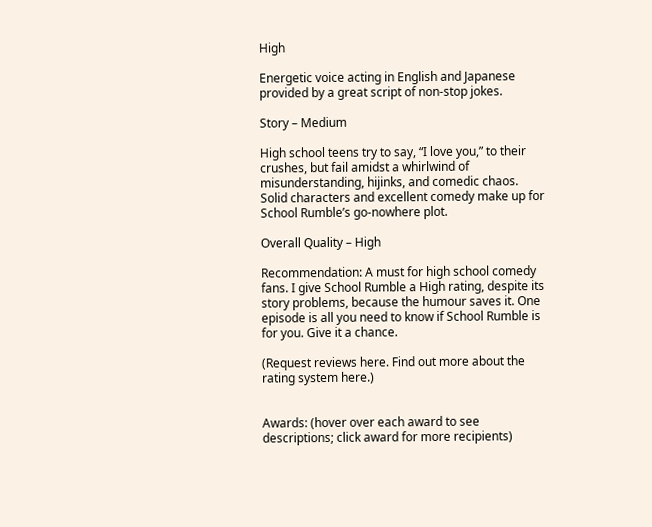High

Energetic voice acting in English and Japanese provided by a great script of non-stop jokes.

Story – Medium

High school teens try to say, “I love you,” to their crushes, but fail amidst a whirlwind of misunderstanding, hijinks, and comedic chaos. Solid characters and excellent comedy make up for School Rumble’s go-nowhere plot.

Overall Quality – High

Recommendation: A must for high school comedy fans. I give School Rumble a High rating, despite its story problems, because the humour saves it. One episode is all you need to know if School Rumble is for you. Give it a chance.

(Request reviews here. Find out more about the rating system here.)


Awards: (hover over each award to see descriptions; click award for more recipients)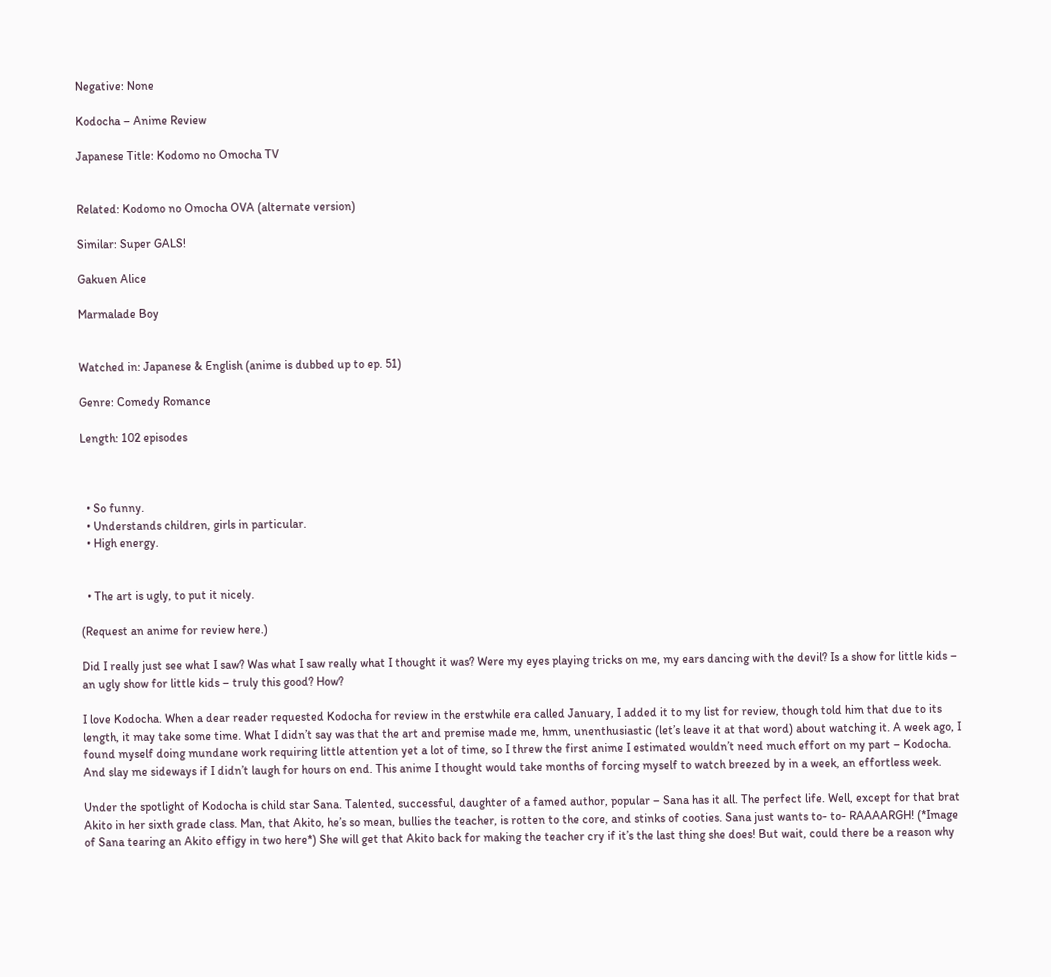Negative: None

Kodocha – Anime Review

Japanese Title: Kodomo no Omocha TV


Related: Kodomo no Omocha OVA (alternate version)

Similar: Super GALS!

Gakuen Alice

Marmalade Boy


Watched in: Japanese & English (anime is dubbed up to ep. 51)

Genre: Comedy Romance

Length: 102 episodes



  • So funny.
  • Understands children, girls in particular.
  • High energy.


  • The art is ugly, to put it nicely.

(Request an anime for review here.)

Did I really just see what I saw? Was what I saw really what I thought it was? Were my eyes playing tricks on me, my ears dancing with the devil? Is a show for little kids – an ugly show for little kids – truly this good? How?

I love Kodocha. When a dear reader requested Kodocha for review in the erstwhile era called January, I added it to my list for review, though told him that due to its length, it may take some time. What I didn’t say was that the art and premise made me, hmm, unenthusiastic (let’s leave it at that word) about watching it. A week ago, I found myself doing mundane work requiring little attention yet a lot of time, so I threw the first anime I estimated wouldn’t need much effort on my part – Kodocha. And slay me sideways if I didn’t laugh for hours on end. This anime I thought would take months of forcing myself to watch breezed by in a week, an effortless week.

Under the spotlight of Kodocha is child star Sana. Talented, successful, daughter of a famed author, popular – Sana has it all. The perfect life. Well, except for that brat Akito in her sixth grade class. Man, that Akito, he’s so mean, bullies the teacher, is rotten to the core, and stinks of cooties. Sana just wants to- to- RAAAARGH! (*Image of Sana tearing an Akito effigy in two here*) She will get that Akito back for making the teacher cry if it’s the last thing she does! But wait, could there be a reason why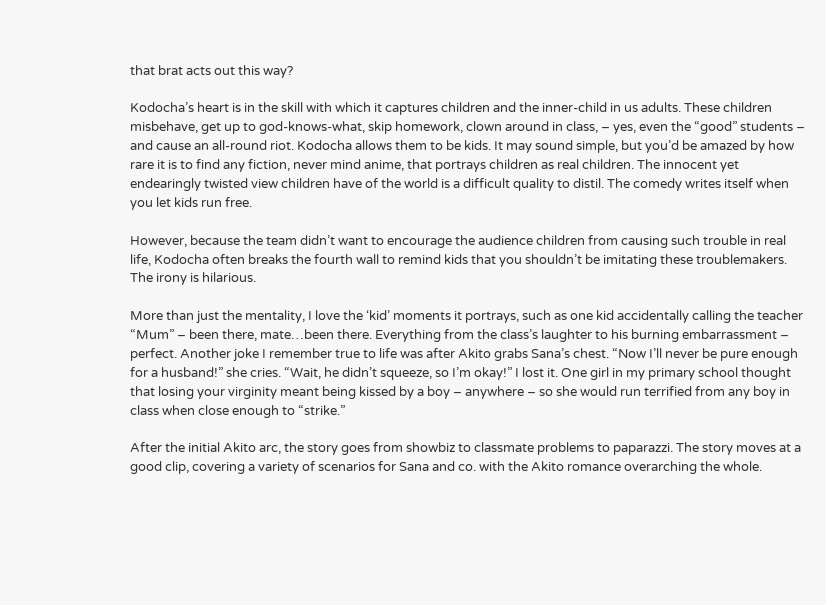that brat acts out this way?

Kodocha’s heart is in the skill with which it captures children and the inner-child in us adults. These children misbehave, get up to god-knows-what, skip homework, clown around in class, – yes, even the “good” students – and cause an all-round riot. Kodocha allows them to be kids. It may sound simple, but you’d be amazed by how rare it is to find any fiction, never mind anime, that portrays children as real children. The innocent yet endearingly twisted view children have of the world is a difficult quality to distil. The comedy writes itself when you let kids run free.

However, because the team didn’t want to encourage the audience children from causing such trouble in real life, Kodocha often breaks the fourth wall to remind kids that you shouldn’t be imitating these troublemakers. The irony is hilarious.

More than just the mentality, I love the ‘kid’ moments it portrays, such as one kid accidentally calling the teacher “Mum” – been there, mate…been there. Everything from the class’s laughter to his burning embarrassment – perfect. Another joke I remember true to life was after Akito grabs Sana’s chest. “Now I’ll never be pure enough for a husband!” she cries. “Wait, he didn’t squeeze, so I’m okay!” I lost it. One girl in my primary school thought that losing your virginity meant being kissed by a boy – anywhere – so she would run terrified from any boy in class when close enough to “strike.”

After the initial Akito arc, the story goes from showbiz to classmate problems to paparazzi. The story moves at a good clip, covering a variety of scenarios for Sana and co. with the Akito romance overarching the whole.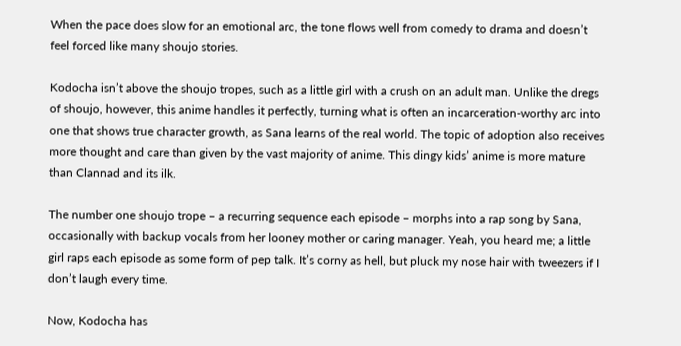When the pace does slow for an emotional arc, the tone flows well from comedy to drama and doesn’t feel forced like many shoujo stories.

Kodocha isn’t above the shoujo tropes, such as a little girl with a crush on an adult man. Unlike the dregs of shoujo, however, this anime handles it perfectly, turning what is often an incarceration-worthy arc into one that shows true character growth, as Sana learns of the real world. The topic of adoption also receives more thought and care than given by the vast majority of anime. This dingy kids’ anime is more mature than Clannad and its ilk.

The number one shoujo trope – a recurring sequence each episode – morphs into a rap song by Sana, occasionally with backup vocals from her looney mother or caring manager. Yeah, you heard me; a little girl raps each episode as some form of pep talk. It’s corny as hell, but pluck my nose hair with tweezers if I don’t laugh every time.

Now, Kodocha has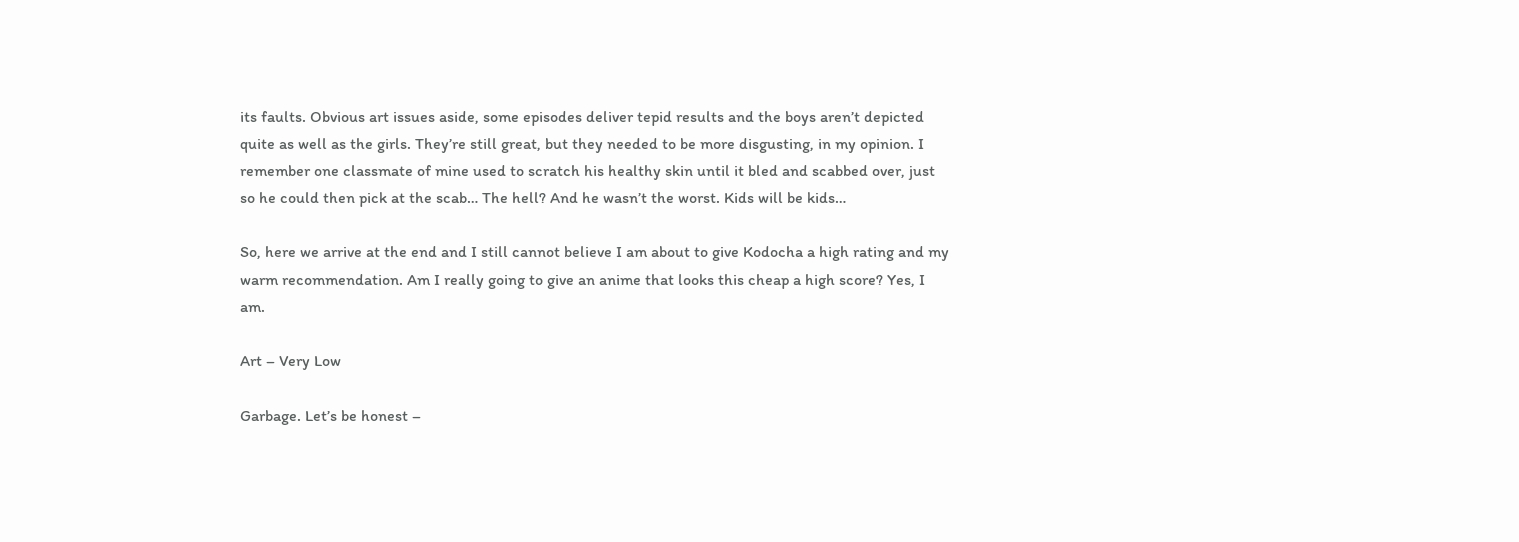its faults. Obvious art issues aside, some episodes deliver tepid results and the boys aren’t depicted quite as well as the girls. They’re still great, but they needed to be more disgusting, in my opinion. I remember one classmate of mine used to scratch his healthy skin until it bled and scabbed over, just so he could then pick at the scab… The hell? And he wasn’t the worst. Kids will be kids…

So, here we arrive at the end and I still cannot believe I am about to give Kodocha a high rating and my warm recommendation. Am I really going to give an anime that looks this cheap a high score? Yes, I am.

Art – Very Low

Garbage. Let’s be honest –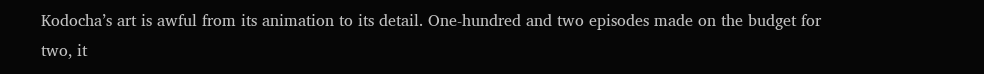Kodocha’s art is awful from its animation to its detail. One-hundred and two episodes made on the budget for two, it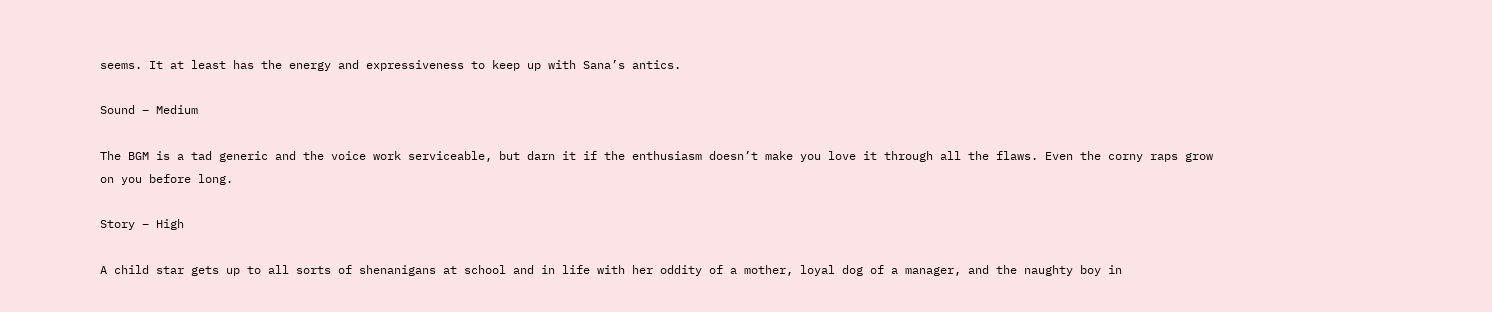seems. It at least has the energy and expressiveness to keep up with Sana’s antics.

Sound – Medium

The BGM is a tad generic and the voice work serviceable, but darn it if the enthusiasm doesn’t make you love it through all the flaws. Even the corny raps grow on you before long.

Story – High

A child star gets up to all sorts of shenanigans at school and in life with her oddity of a mother, loyal dog of a manager, and the naughty boy in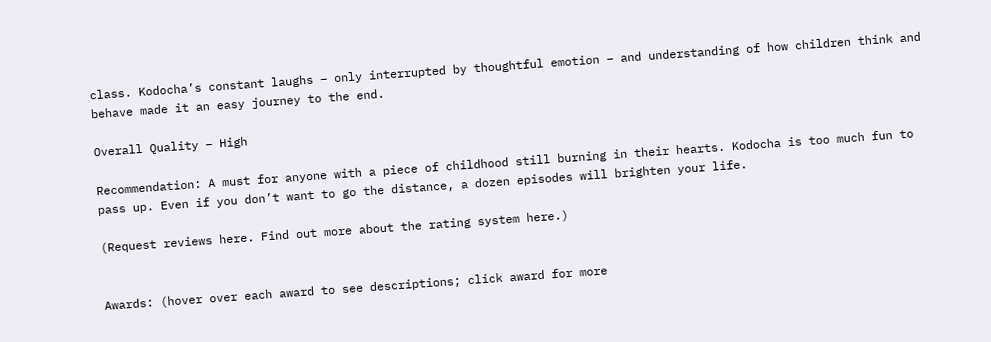class. Kodocha’s constant laughs – only interrupted by thoughtful emotion – and understanding of how children think and behave made it an easy journey to the end.

Overall Quality – High

Recommendation: A must for anyone with a piece of childhood still burning in their hearts. Kodocha is too much fun to pass up. Even if you don’t want to go the distance, a dozen episodes will brighten your life.

(Request reviews here. Find out more about the rating system here.)


Awards: (hover over each award to see descriptions; click award for more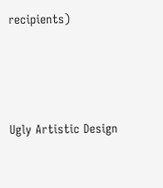recipients)




Ugly Artistic Design